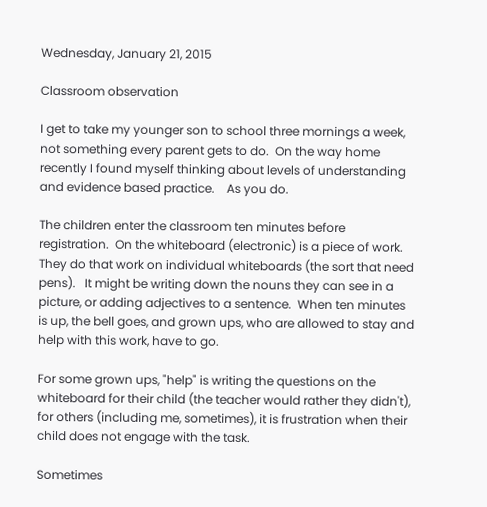Wednesday, January 21, 2015

Classroom observation

I get to take my younger son to school three mornings a week, not something every parent gets to do.  On the way home recently I found myself thinking about levels of understanding and evidence based practice.    As you do.

The children enter the classroom ten minutes before registration.  On the whiteboard (electronic) is a piece of work.  They do that work on individual whiteboards (the sort that need pens).   It might be writing down the nouns they can see in a picture, or adding adjectives to a sentence.  When ten minutes is up, the bell goes, and grown ups, who are allowed to stay and help with this work, have to go.

For some grown ups, "help" is writing the questions on the whiteboard for their child (the teacher would rather they didn't), for others (including me, sometimes), it is frustration when their child does not engage with the task.

Sometimes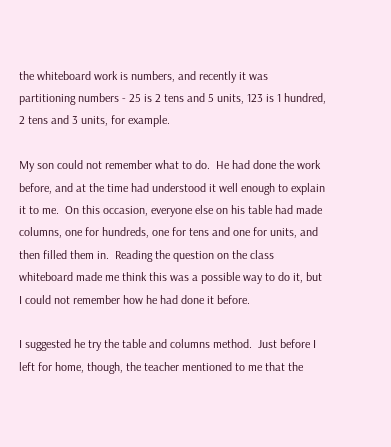the whiteboard work is numbers, and recently it was partitioning numbers - 25 is 2 tens and 5 units, 123 is 1 hundred, 2 tens and 3 units, for example.

My son could not remember what to do.  He had done the work before, and at the time had understood it well enough to explain it to me.  On this occasion, everyone else on his table had made columns, one for hundreds, one for tens and one for units, and then filled them in.  Reading the question on the class whiteboard made me think this was a possible way to do it, but I could not remember how he had done it before.

I suggested he try the table and columns method.  Just before I left for home, though, the teacher mentioned to me that the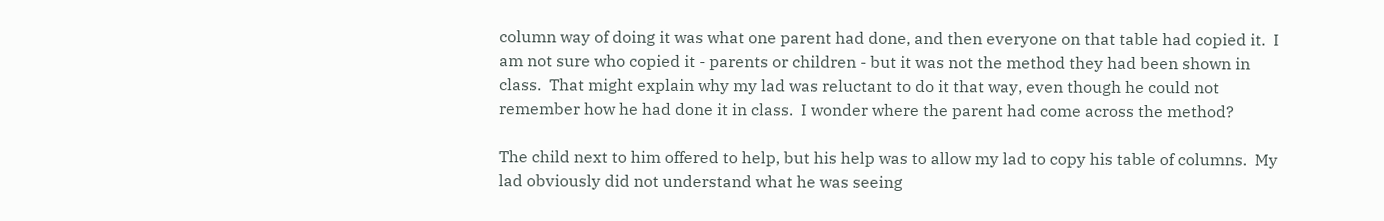column way of doing it was what one parent had done, and then everyone on that table had copied it.  I am not sure who copied it - parents or children - but it was not the method they had been shown in class.  That might explain why my lad was reluctant to do it that way, even though he could not remember how he had done it in class.  I wonder where the parent had come across the method?

The child next to him offered to help, but his help was to allow my lad to copy his table of columns.  My lad obviously did not understand what he was seeing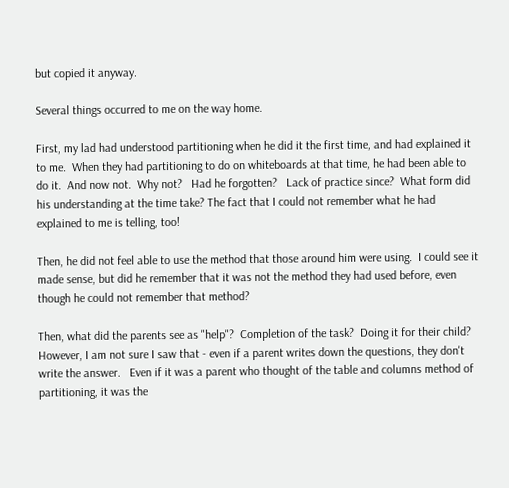but copied it anyway.

Several things occurred to me on the way home.

First, my lad had understood partitioning when he did it the first time, and had explained it to me.  When they had partitioning to do on whiteboards at that time, he had been able to do it.  And now not.  Why not?   Had he forgotten?   Lack of practice since?  What form did his understanding at the time take? The fact that I could not remember what he had explained to me is telling, too!

Then, he did not feel able to use the method that those around him were using.  I could see it made sense, but did he remember that it was not the method they had used before, even though he could not remember that method?

Then, what did the parents see as "help"?  Completion of the task?  Doing it for their child?   However, I am not sure I saw that - even if a parent writes down the questions, they don't write the answer.   Even if it was a parent who thought of the table and columns method of partitioning, it was the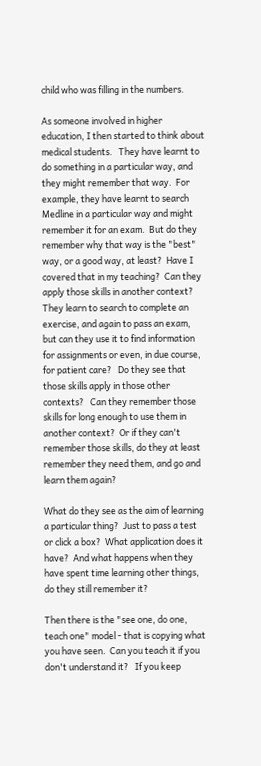child who was filling in the numbers.

As someone involved in higher education, I then started to think about medical students.   They have learnt to do something in a particular way, and they might remember that way.  For example, they have learnt to search Medline in a particular way and might remember it for an exam.  But do they remember why that way is the "best" way, or a good way, at least?  Have I covered that in my teaching?  Can they apply those skills in another context?  They learn to search to complete an exercise, and again to pass an exam, but can they use it to find information for assignments or even, in due course, for patient care?   Do they see that those skills apply in those other contexts?   Can they remember those skills for long enough to use them in another context?  Or if they can't remember those skills, do they at least remember they need them, and go and learn them again?

What do they see as the aim of learning a particular thing?  Just to pass a test or click a box?  What application does it have?  And what happens when they have spent time learning other things, do they still remember it?

Then there is the "see one, do one, teach one" model - that is copying what you have seen.  Can you teach it if you don't understand it?   If you keep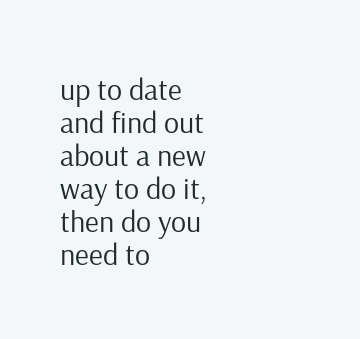up to date and find out about a new way to do it, then do you need to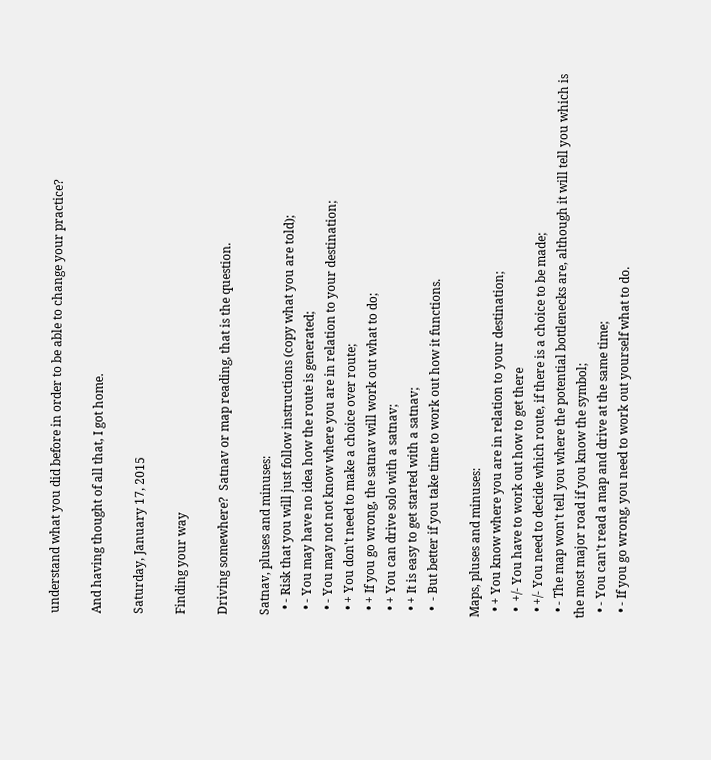understand what you did before in order to be able to change your practice?

And having thought of all that, I got home.

Saturday, January 17, 2015

Finding your way

Driving somewhere?  Satnav or map reading, that is the question.

Satnav, pluses and minuses:
  • - Risk that you will just follow instructions (copy what you are told);
  • - You may have no idea how the route is generated;
  • - You may not not know where you are in relation to your destination;
  • + You don't need to make a choice over route;
  • + If you go wrong, the satnav will work out what to do;
  • + You can drive solo with a satnav;
  • + It is easy to get started with a satnav;
  •  - But better if you take time to work out how it functions.

Maps, pluses and minuses:
  • + You know where you are in relation to your destination;
  •  +/- You have to work out how to get there
  • +/- You need to decide which route, if there is a choice to be made;
  • - The map won't tell you where the potential bottlenecks are, although it will tell you which is the most major road if you know the symbol;
  • - You can't read a map and drive at the same time;
  • - If you go wrong, you need to work out yourself what to do.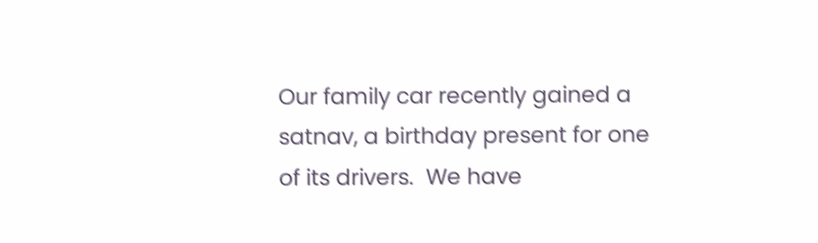Our family car recently gained a satnav, a birthday present for one of its drivers.  We have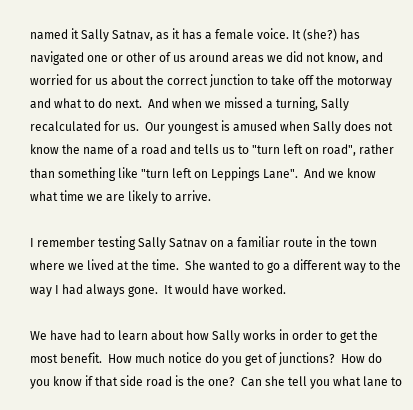named it Sally Satnav, as it has a female voice. It (she?) has navigated one or other of us around areas we did not know, and worried for us about the correct junction to take off the motorway and what to do next.  And when we missed a turning, Sally recalculated for us.  Our youngest is amused when Sally does not know the name of a road and tells us to "turn left on road", rather than something like "turn left on Leppings Lane".  And we know what time we are likely to arrive.

I remember testing Sally Satnav on a familiar route in the town where we lived at the time.  She wanted to go a different way to the way I had always gone.  It would have worked.

We have had to learn about how Sally works in order to get the most benefit.  How much notice do you get of junctions?  How do you know if that side road is the one?  Can she tell you what lane to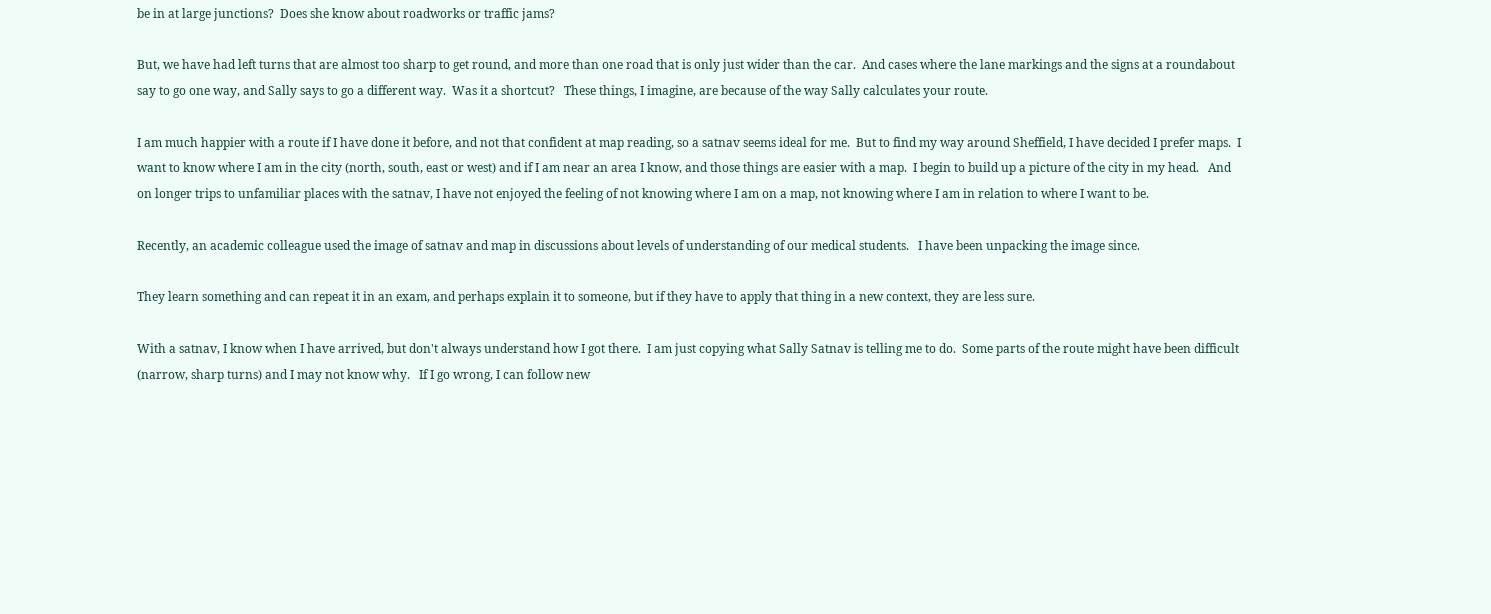be in at large junctions?  Does she know about roadworks or traffic jams?

But, we have had left turns that are almost too sharp to get round, and more than one road that is only just wider than the car.  And cases where the lane markings and the signs at a roundabout say to go one way, and Sally says to go a different way.  Was it a shortcut?   These things, I imagine, are because of the way Sally calculates your route.

I am much happier with a route if I have done it before, and not that confident at map reading, so a satnav seems ideal for me.  But to find my way around Sheffield, I have decided I prefer maps.  I want to know where I am in the city (north, south, east or west) and if I am near an area I know, and those things are easier with a map.  I begin to build up a picture of the city in my head.   And on longer trips to unfamiliar places with the satnav, I have not enjoyed the feeling of not knowing where I am on a map, not knowing where I am in relation to where I want to be.

Recently, an academic colleague used the image of satnav and map in discussions about levels of understanding of our medical students.   I have been unpacking the image since.

They learn something and can repeat it in an exam, and perhaps explain it to someone, but if they have to apply that thing in a new context, they are less sure.

With a satnav, I know when I have arrived, but don't always understand how I got there.  I am just copying what Sally Satnav is telling me to do.  Some parts of the route might have been difficult (narrow, sharp turns) and I may not know why.   If I go wrong, I can follow new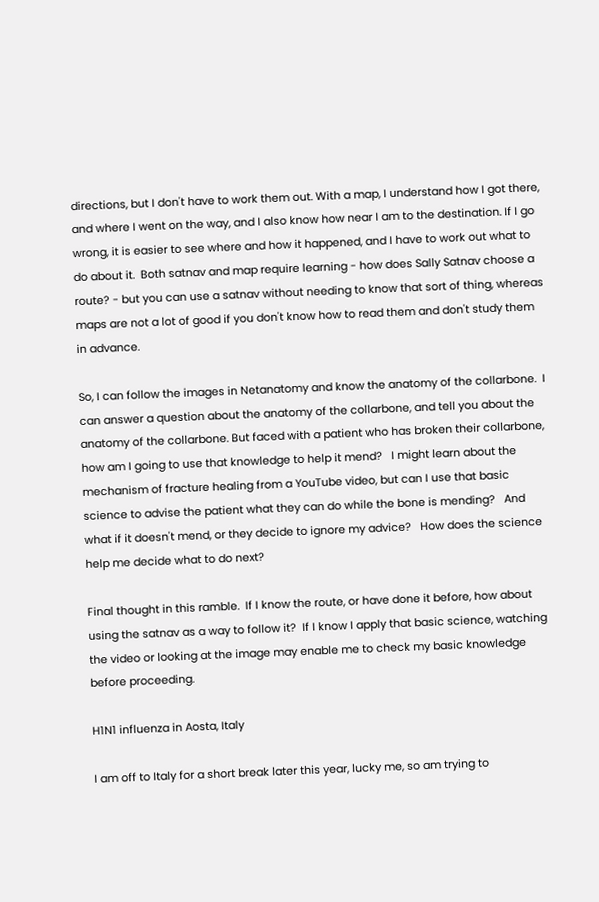directions, but I don't have to work them out. With a map, I understand how I got there, and where I went on the way, and I also know how near I am to the destination. If I go wrong, it is easier to see where and how it happened, and I have to work out what to do about it.  Both satnav and map require learning - how does Sally Satnav choose a route? - but you can use a satnav without needing to know that sort of thing, whereas maps are not a lot of good if you don't know how to read them and don't study them in advance.

So, I can follow the images in Netanatomy and know the anatomy of the collarbone.  I can answer a question about the anatomy of the collarbone, and tell you about the anatomy of the collarbone. But faced with a patient who has broken their collarbone, how am I going to use that knowledge to help it mend?   I might learn about the mechanism of fracture healing from a YouTube video, but can I use that basic science to advise the patient what they can do while the bone is mending?   And what if it doesn't mend, or they decide to ignore my advice?   How does the science help me decide what to do next?

Final thought in this ramble.  If I know the route, or have done it before, how about using the satnav as a way to follow it?  If I know I apply that basic science, watching the video or looking at the image may enable me to check my basic knowledge before proceeding.

H1N1 influenza in Aosta, Italy

I am off to Italy for a short break later this year, lucky me, so am trying to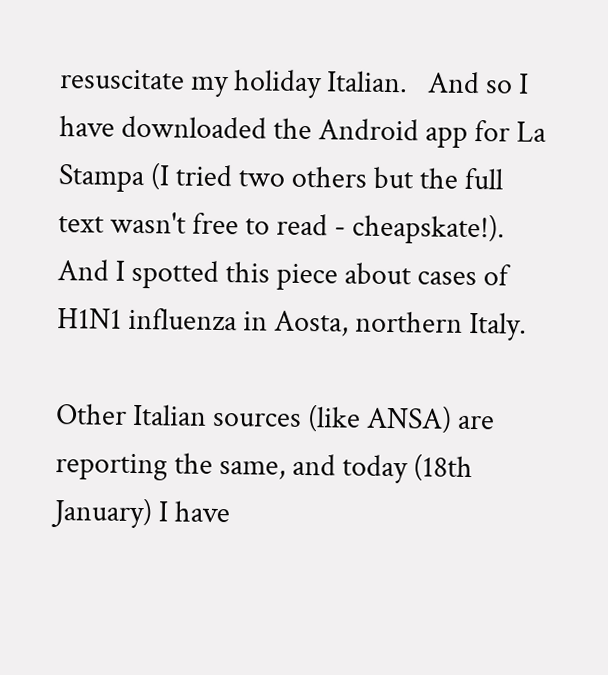resuscitate my holiday Italian.   And so I have downloaded the Android app for La Stampa (I tried two others but the full text wasn't free to read - cheapskate!).  And I spotted this piece about cases of H1N1 influenza in Aosta, northern Italy.

Other Italian sources (like ANSA) are reporting the same, and today (18th January) I have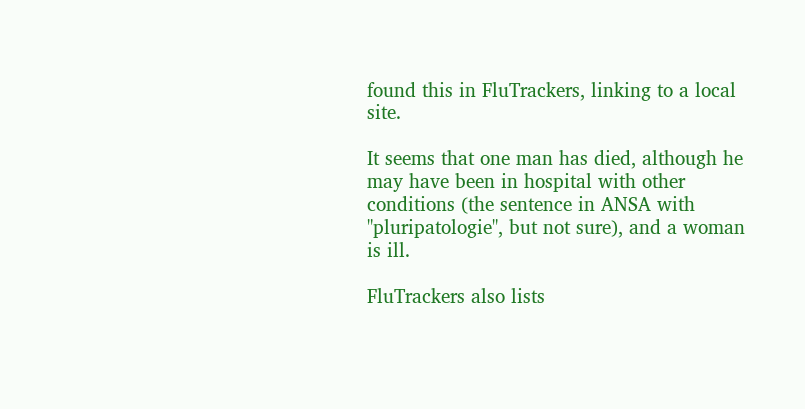found this in FluTrackers, linking to a local site.

It seems that one man has died, although he may have been in hospital with other conditions (the sentence in ANSA with "pluripatologie", but not sure), and a woman is ill.

FluTrackers also lists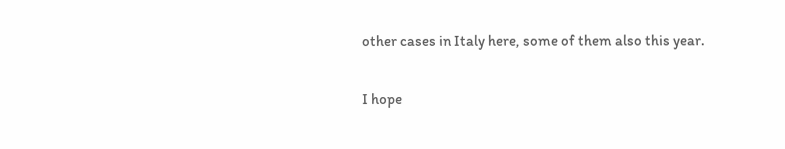other cases in Italy here, some of them also this year.

I hope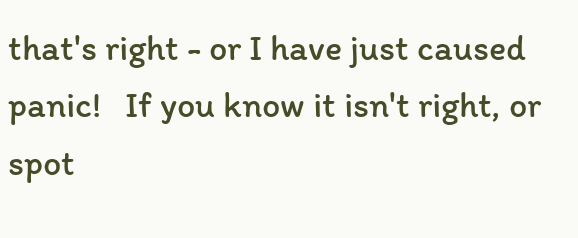that's right - or I have just caused panic!   If you know it isn't right, or spot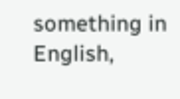something in English,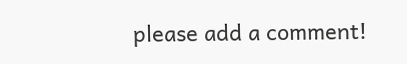please add a comment!